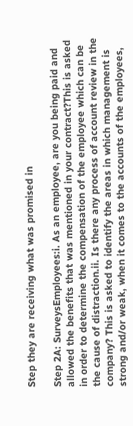Step they are receiving what was promised in

Step 2A: SurveysEmployees:i. As an employee, are you being paid and allowed the benefits that was mentioned in your contract?This is asked in order to determine the compensation of the employee which can be the cause of distraction.ii. Is there any process of account review in the company? This is asked to identify the areas in which management is strong and/or weak, when it comes to the accounts of the employees,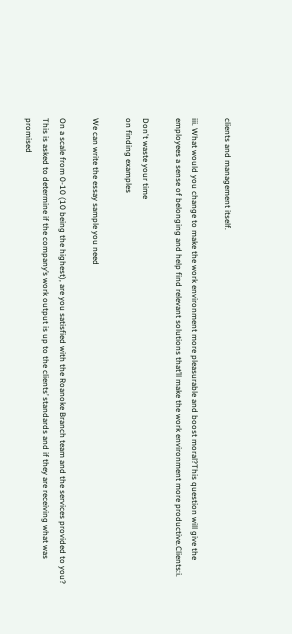clients and management itself.

iii. What would you change to make the work environment more pleasurable and boost moral?This question will give the employees a sense of belonging and help find relevant solutions that’ll make the work environment more productive.Clients:i.

Don't waste your time
on finding examples

We can write the essay sample you need

On a scale from 0-10 (10 being the highest), are you satisfied with the Roanoke Branch team and the services provided to you? This is asked to determine if the company’s work output is up to the clients’ standards and if they are receiving what was promised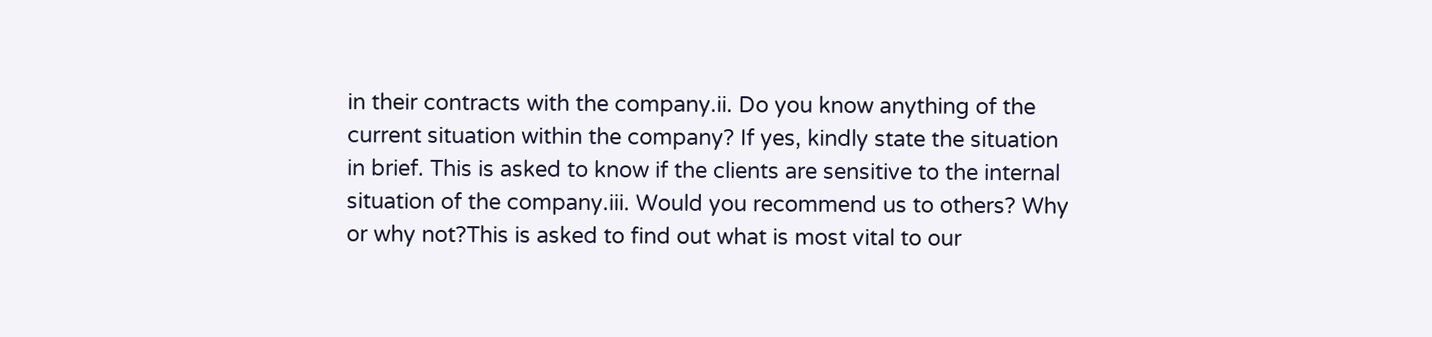in their contracts with the company.ii. Do you know anything of the current situation within the company? If yes, kindly state the situation in brief. This is asked to know if the clients are sensitive to the internal situation of the company.iii. Would you recommend us to others? Why or why not?This is asked to find out what is most vital to our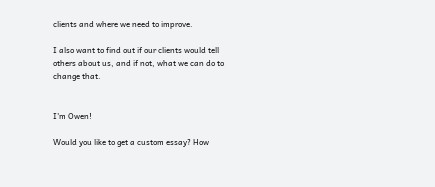clients and where we need to improve.

I also want to find out if our clients would tell others about us, and if not, what we can do to change that.


I'm Owen!

Would you like to get a custom essay? How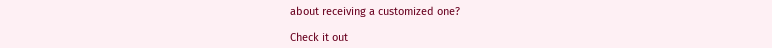about receiving a customized one?

Check it out